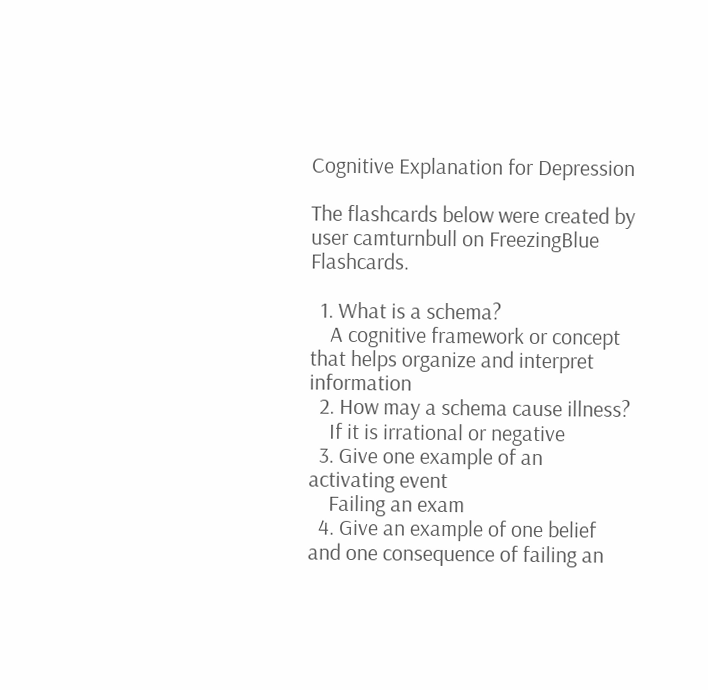Cognitive Explanation for Depression

The flashcards below were created by user camturnbull on FreezingBlue Flashcards.

  1. What is a schema?
    A cognitive framework or concept that helps organize and interpret information
  2. How may a schema cause illness?
    If it is irrational or negative
  3. Give one example of an activating event
    Failing an exam
  4. Give an example of one belief and one consequence of failing an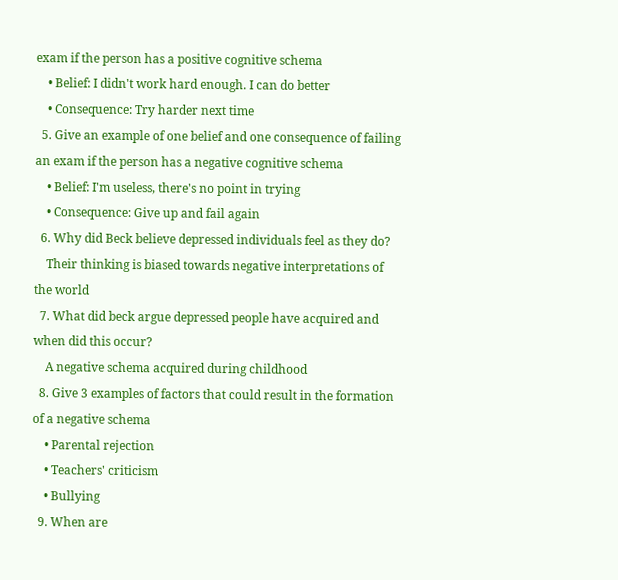exam if the person has a positive cognitive schema
    • Belief: I didn't work hard enough. I can do better
    • Consequence: Try harder next time
  5. Give an example of one belief and one consequence of failing an exam if the person has a negative cognitive schema
    • Belief: I'm useless, there's no point in trying
    • Consequence: Give up and fail again
  6. Why did Beck believe depressed individuals feel as they do?
    Their thinking is biased towards negative interpretations of the world
  7. What did beck argue depressed people have acquired and when did this occur?
    A negative schema acquired during childhood
  8. Give 3 examples of factors that could result in the formation of a negative schema
    • Parental rejection
    • Teachers' criticism
    • Bullying
  9. When are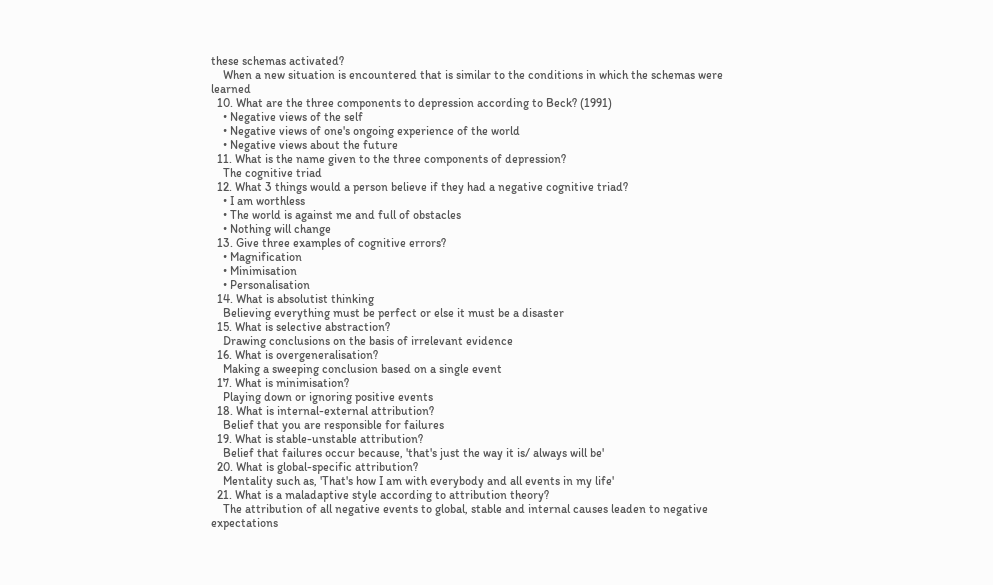these schemas activated?
    When a new situation is encountered that is similar to the conditions in which the schemas were learned
  10. What are the three components to depression according to Beck? (1991)
    • Negative views of the self
    • Negative views of one's ongoing experience of the world
    • Negative views about the future
  11. What is the name given to the three components of depression?
    The cognitive triad
  12. What 3 things would a person believe if they had a negative cognitive triad?
    • I am worthless
    • The world is against me and full of obstacles
    • Nothing will change
  13. Give three examples of cognitive errors?
    • Magnification
    • Minimisation
    • Personalisation
  14. What is absolutist thinking
    Believing everything must be perfect or else it must be a disaster
  15. What is selective abstraction?
    Drawing conclusions on the basis of irrelevant evidence
  16. What is overgeneralisation?
    Making a sweeping conclusion based on a single event
  17. What is minimisation?
    Playing down or ignoring positive events
  18. What is internal-external attribution?
    Belief that you are responsible for failures
  19. What is stable-unstable attribution?
    Belief that failures occur because, 'that's just the way it is/ always will be'
  20. What is global-specific attribution?
    Mentality such as, 'That's how I am with everybody and all events in my life'
  21. What is a maladaptive style according to attribution theory?
    The attribution of all negative events to global, stable and internal causes leaden to negative expectations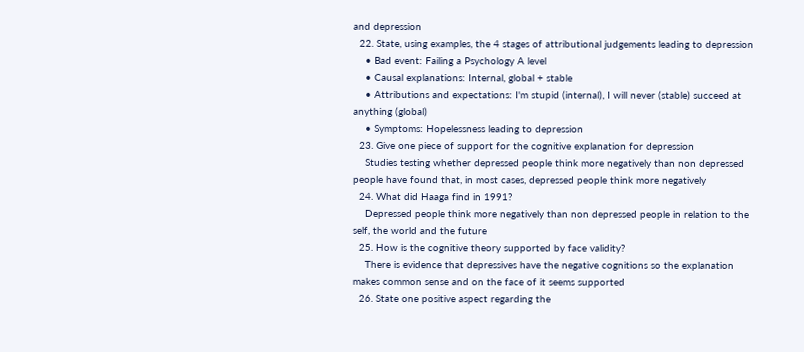and depression
  22. State, using examples, the 4 stages of attributional judgements leading to depression
    • Bad event: Failing a Psychology A level
    • Causal explanations: Internal, global + stable
    • Attributions and expectations: I'm stupid (internal), I will never (stable) succeed at anything (global)
    • Symptoms: Hopelessness leading to depression
  23. Give one piece of support for the cognitive explanation for depression
    Studies testing whether depressed people think more negatively than non depressed people have found that, in most cases, depressed people think more negatively
  24. What did Haaga find in 1991?
    Depressed people think more negatively than non depressed people in relation to the self, the world and the future
  25. How is the cognitive theory supported by face validity?
    There is evidence that depressives have the negative cognitions so the explanation makes common sense and on the face of it seems supported
  26. State one positive aspect regarding the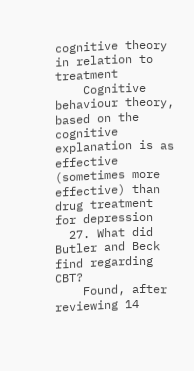cognitive theory in relation to treatment
    Cognitive behaviour theory, based on the cognitive explanation is as effective (sometimes more effective) than drug treatment for depression
  27. What did Butler and Beck find regarding CBT?
    Found, after reviewing 14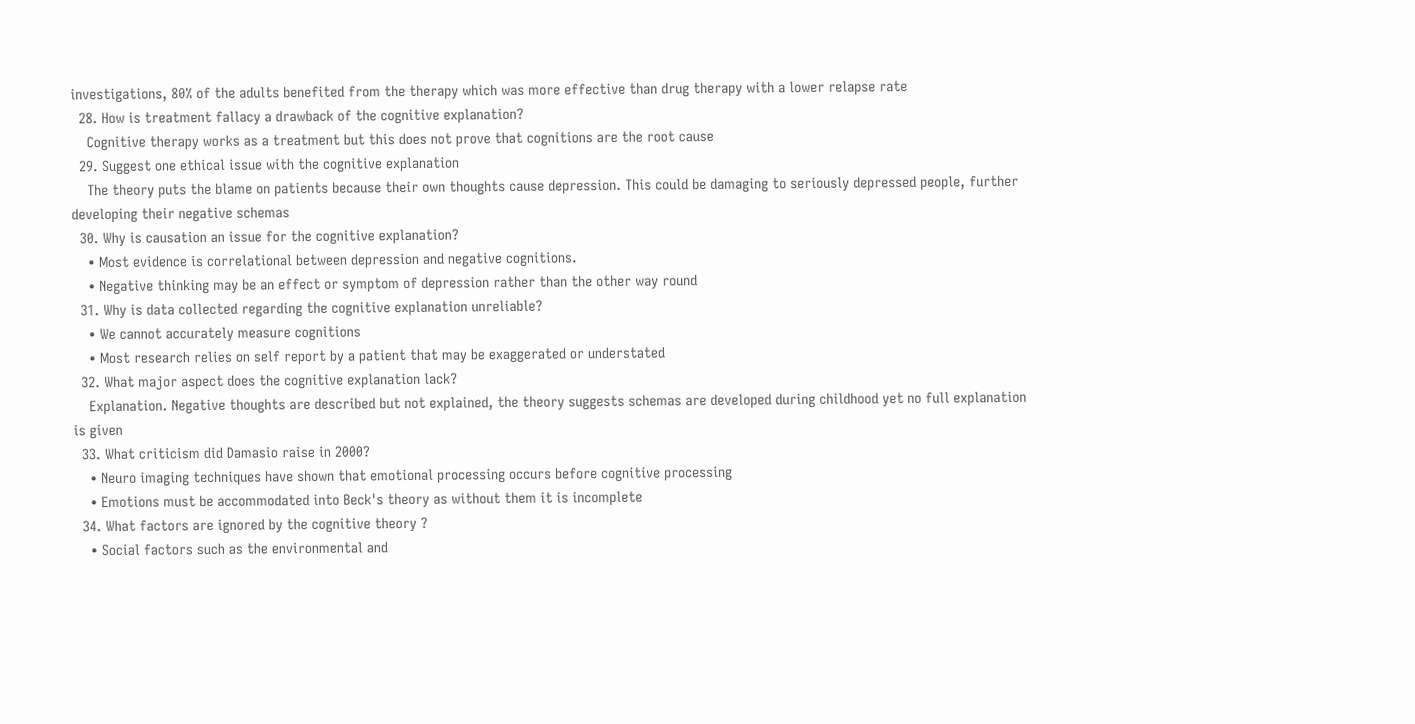investigations, 80% of the adults benefited from the therapy which was more effective than drug therapy with a lower relapse rate
  28. How is treatment fallacy a drawback of the cognitive explanation?
    Cognitive therapy works as a treatment but this does not prove that cognitions are the root cause
  29. Suggest one ethical issue with the cognitive explanation
    The theory puts the blame on patients because their own thoughts cause depression. This could be damaging to seriously depressed people, further developing their negative schemas
  30. Why is causation an issue for the cognitive explanation?
    • Most evidence is correlational between depression and negative cognitions.
    • Negative thinking may be an effect or symptom of depression rather than the other way round
  31. Why is data collected regarding the cognitive explanation unreliable?
    • We cannot accurately measure cognitions
    • Most research relies on self report by a patient that may be exaggerated or understated
  32. What major aspect does the cognitive explanation lack?
    Explanation. Negative thoughts are described but not explained, the theory suggests schemas are developed during childhood yet no full explanation is given
  33. What criticism did Damasio raise in 2000?
    • Neuro imaging techniques have shown that emotional processing occurs before cognitive processing
    • Emotions must be accommodated into Beck's theory as without them it is incomplete
  34. What factors are ignored by the cognitive theory ?
    • Social factors such as the environmental and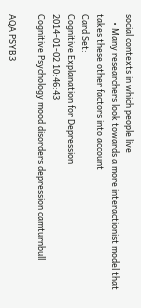social contexts in which people live
    • Many researchers look towards a more interactionist model that takes these other factors into account
Card Set:
Cognitive Explanation for Depression
2014-01-02 10:46:43
Cognitive Psychology mood disorders depression camturnbull

AQA PSYB3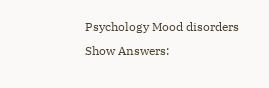Psychology Mood disorders
Show Answers: